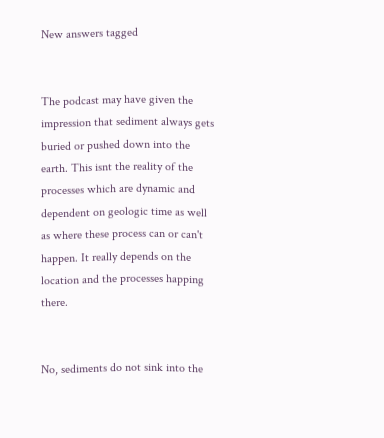New answers tagged


The podcast may have given the impression that sediment always gets buried or pushed down into the earth. This isnt the reality of the processes which are dynamic and dependent on geologic time as well as where these process can or can't happen. It really depends on the location and the processes happing there.


No, sediments do not sink into the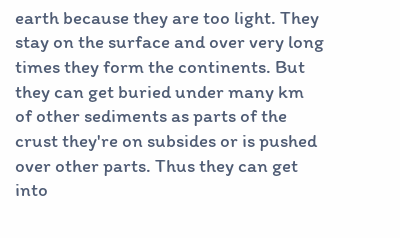earth because they are too light. They stay on the surface and over very long times they form the continents. But they can get buried under many km of other sediments as parts of the crust they're on subsides or is pushed over other parts. Thus they can get into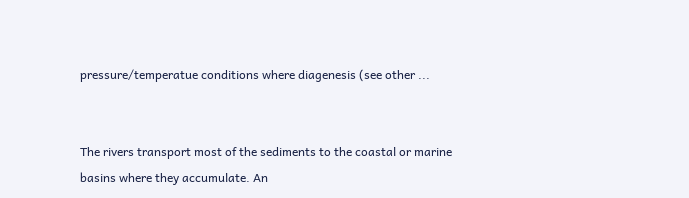pressure/temperatue conditions where diagenesis (see other ...


The rivers transport most of the sediments to the coastal or marine basins where they accumulate. An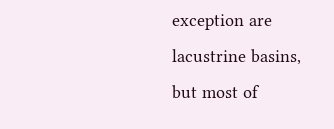exception are lacustrine basins, but most of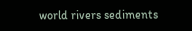world rivers sediments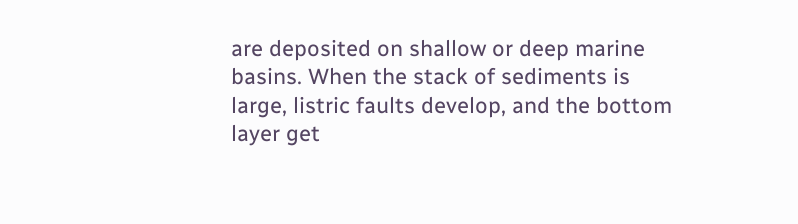are deposited on shallow or deep marine basins. When the stack of sediments is large, listric faults develop, and the bottom layer get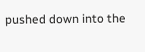pushed down into the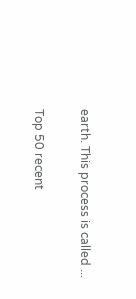earth. This process is called ...

Top 50 recent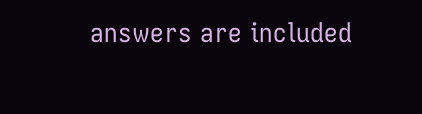answers are included